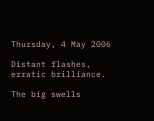Thursday, 4 May 2006

Distant flashes, erratic brilliance.

The big swells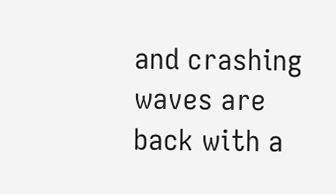and crashing waves are back with a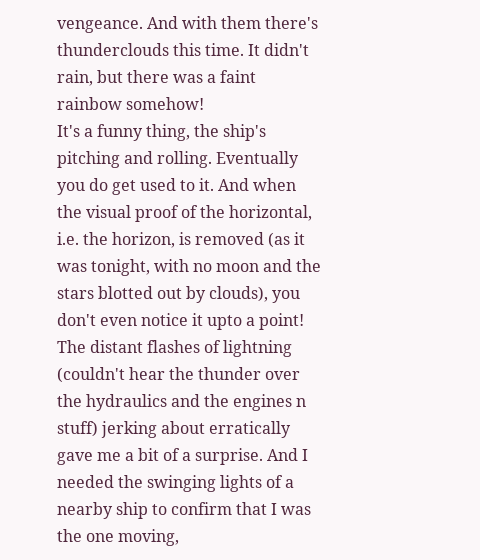vengeance. And with them there's thunderclouds this time. It didn't rain, but there was a faint rainbow somehow!
It's a funny thing, the ship's pitching and rolling. Eventually you do get used to it. And when the visual proof of the horizontal, i.e. the horizon, is removed (as it was tonight, with no moon and the stars blotted out by clouds), you don't even notice it upto a point! The distant flashes of lightning (couldn't hear the thunder over the hydraulics and the engines n stuff) jerking about erratically gave me a bit of a surprise. And I needed the swinging lights of a nearby ship to confirm that I was the one moving,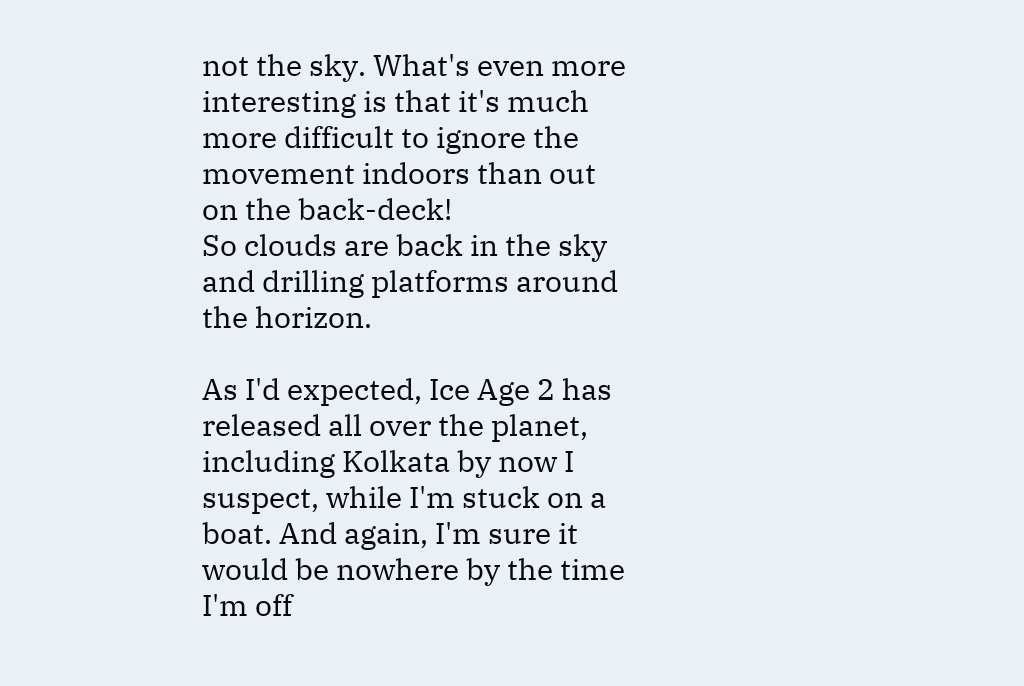not the sky. What's even more interesting is that it's much more difficult to ignore the movement indoors than out on the back-deck!
So clouds are back in the sky and drilling platforms around the horizon.

As I'd expected, Ice Age 2 has released all over the planet, including Kolkata by now I suspect, while I'm stuck on a boat. And again, I'm sure it would be nowhere by the time I'm off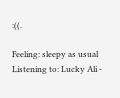:((.

Feeling: sleepy as usual
Listening to: Lucky Ali -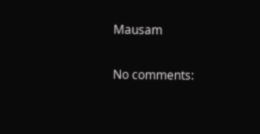Mausam

No comments: